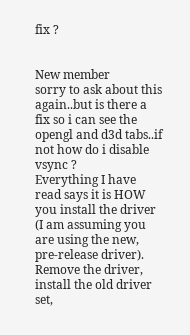fix ?


New member
sorry to ask about this again..but is there a fix so i can see the opengl and d3d tabs..if not how do i disable vsync ?
Everything I have read says it is HOW you install the driver (I am assuming you are using the new, pre-release driver). Remove the driver, install the old driver set,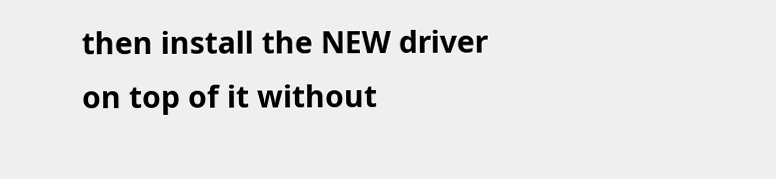then install the NEW driver on top of it without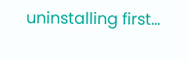uninstalling first...